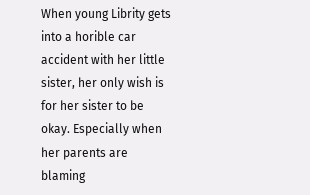When young Librity gets into a horible car accident with her little sister, her only wish is for her sister to be okay. Especially when her parents are blaming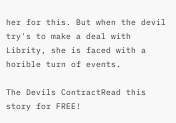her for this. But when the devil try's to make a deal with Librity, she is faced with a horible turn of events.

The Devils ContractRead this story for FREE!